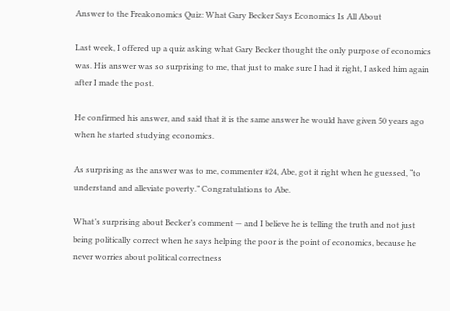Answer to the Freakonomics Quiz: What Gary Becker Says Economics Is All About

Last week, I offered up a quiz asking what Gary Becker thought the only purpose of economics was. His answer was so surprising to me, that just to make sure I had it right, I asked him again after I made the post.

He confirmed his answer, and said that it is the same answer he would have given 50 years ago when he started studying economics.

As surprising as the answer was to me, commenter #24, Abe, got it right when he guessed, “to understand and alleviate poverty.” Congratulations to Abe.

What’s surprising about Becker’s comment — and I believe he is telling the truth and not just being politically correct when he says helping the poor is the point of economics, because he never worries about political correctness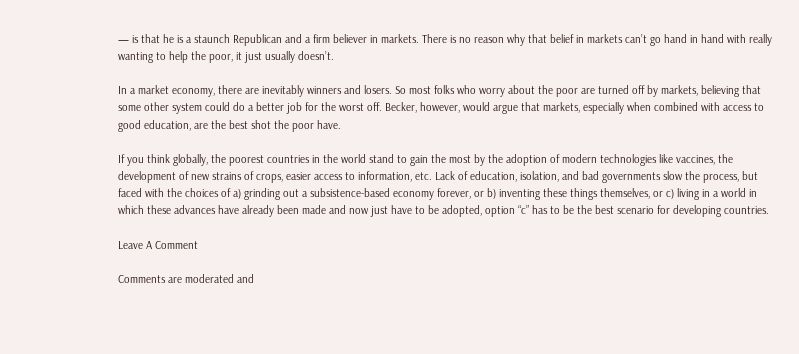— is that he is a staunch Republican and a firm believer in markets. There is no reason why that belief in markets can’t go hand in hand with really wanting to help the poor, it just usually doesn’t.

In a market economy, there are inevitably winners and losers. So most folks who worry about the poor are turned off by markets, believing that some other system could do a better job for the worst off. Becker, however, would argue that markets, especially when combined with access to good education, are the best shot the poor have.

If you think globally, the poorest countries in the world stand to gain the most by the adoption of modern technologies like vaccines, the development of new strains of crops, easier access to information, etc. Lack of education, isolation, and bad governments slow the process, but faced with the choices of a) grinding out a subsistence-based economy forever, or b) inventing these things themselves, or c) living in a world in which these advances have already been made and now just have to be adopted, option “c” has to be the best scenario for developing countries.

Leave A Comment

Comments are moderated and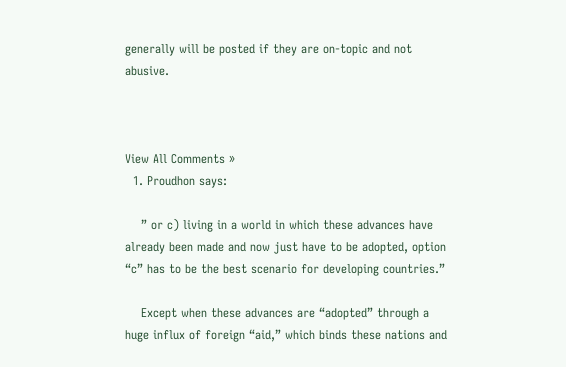generally will be posted if they are on-topic and not abusive.



View All Comments »
  1. Proudhon says:

    ” or c) living in a world in which these advances have already been made and now just have to be adopted, option “c” has to be the best scenario for developing countries.”

    Except when these advances are “adopted” through a huge influx of foreign “aid,” which binds these nations and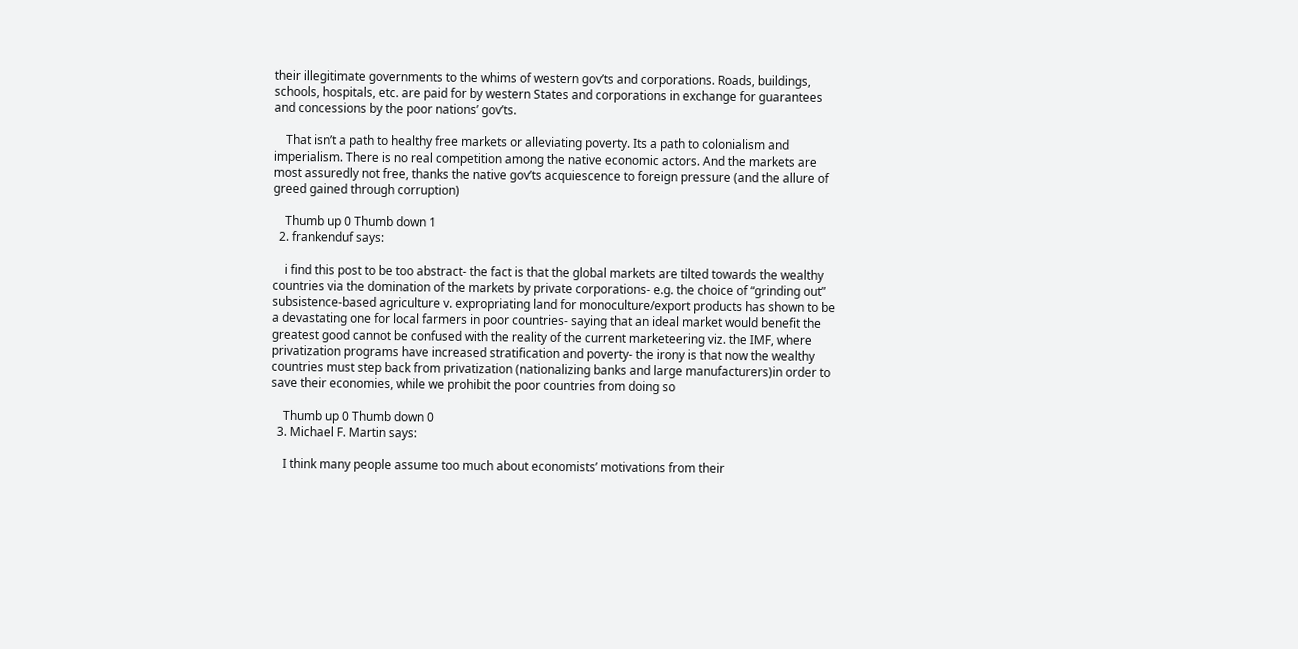their illegitimate governments to the whims of western gov’ts and corporations. Roads, buildings, schools, hospitals, etc. are paid for by western States and corporations in exchange for guarantees and concessions by the poor nations’ gov’ts.

    That isn’t a path to healthy free markets or alleviating poverty. Its a path to colonialism and imperialism. There is no real competition among the native economic actors. And the markets are most assuredly not free, thanks the native gov’ts acquiescence to foreign pressure (and the allure of greed gained through corruption)

    Thumb up 0 Thumb down 1
  2. frankenduf says:

    i find this post to be too abstract- the fact is that the global markets are tilted towards the wealthy countries via the domination of the markets by private corporations- e.g. the choice of “grinding out” subsistence-based agriculture v. expropriating land for monoculture/export products has shown to be a devastating one for local farmers in poor countries- saying that an ideal market would benefit the greatest good cannot be confused with the reality of the current marketeering viz. the IMF, where privatization programs have increased stratification and poverty- the irony is that now the wealthy countries must step back from privatization (nationalizing banks and large manufacturers)in order to save their economies, while we prohibit the poor countries from doing so

    Thumb up 0 Thumb down 0
  3. Michael F. Martin says:

    I think many people assume too much about economists’ motivations from their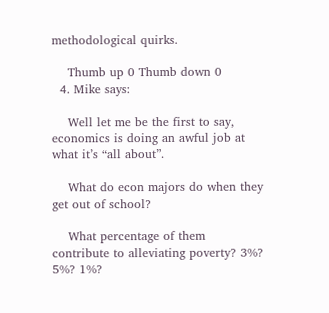methodological quirks.

    Thumb up 0 Thumb down 0
  4. Mike says:

    Well let me be the first to say, economics is doing an awful job at what it’s “all about”.

    What do econ majors do when they get out of school?

    What percentage of them contribute to alleviating poverty? 3%? 5%? 1%?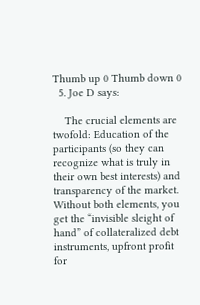Thumb up 0 Thumb down 0
  5. Joe D says:

    The crucial elements are twofold: Education of the participants (so they can recognize what is truly in their own best interests) and transparency of the market. Without both elements, you get the “invisible sleight of hand” of collateralized debt instruments, upfront profit for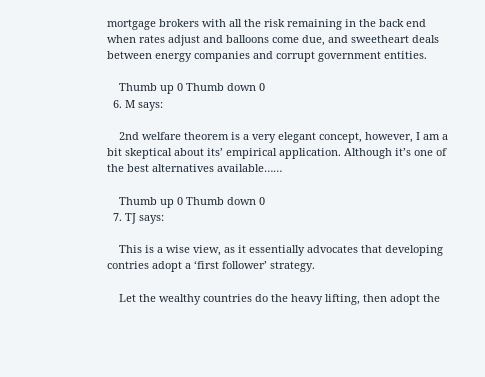mortgage brokers with all the risk remaining in the back end when rates adjust and balloons come due, and sweetheart deals between energy companies and corrupt government entities.

    Thumb up 0 Thumb down 0
  6. M says:

    2nd welfare theorem is a very elegant concept, however, I am a bit skeptical about its’ empirical application. Although it’s one of the best alternatives available……

    Thumb up 0 Thumb down 0
  7. TJ says:

    This is a wise view, as it essentially advocates that developing contries adopt a ‘first follower’ strategy.

    Let the wealthy countries do the heavy lifting, then adopt the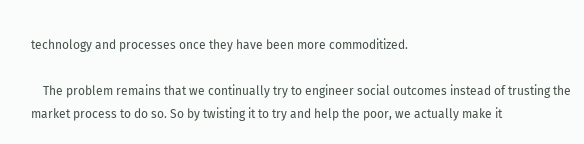technology and processes once they have been more commoditized.

    The problem remains that we continually try to engineer social outcomes instead of trusting the market process to do so. So by twisting it to try and help the poor, we actually make it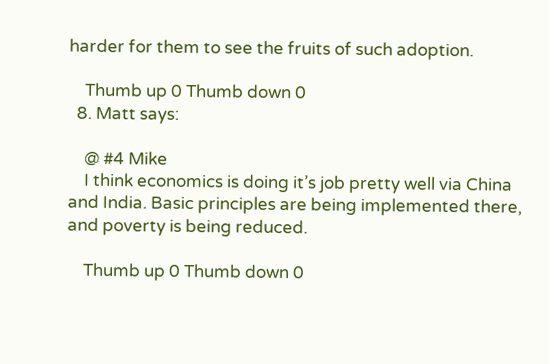harder for them to see the fruits of such adoption.

    Thumb up 0 Thumb down 0
  8. Matt says:

    @ #4 Mike
    I think economics is doing it’s job pretty well via China and India. Basic principles are being implemented there, and poverty is being reduced.

    Thumb up 0 Thumb down 0